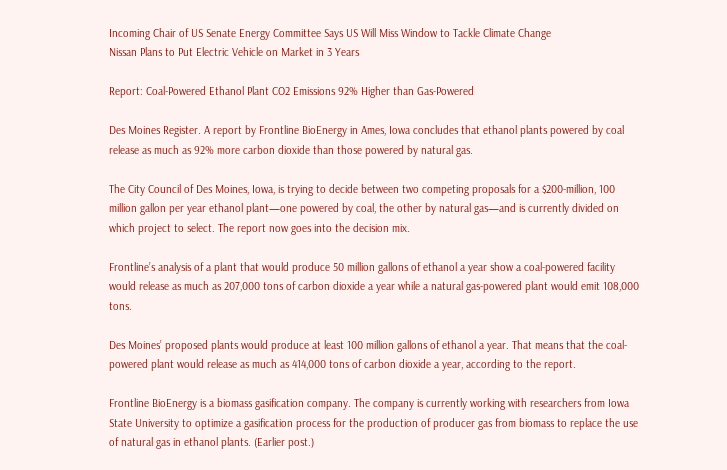Incoming Chair of US Senate Energy Committee Says US Will Miss Window to Tackle Climate Change
Nissan Plans to Put Electric Vehicle on Market in 3 Years

Report: Coal-Powered Ethanol Plant CO2 Emissions 92% Higher than Gas-Powered

Des Moines Register. A report by Frontline BioEnergy in Ames, Iowa concludes that ethanol plants powered by coal release as much as 92% more carbon dioxide than those powered by natural gas.

The City Council of Des Moines, Iowa, is trying to decide between two competing proposals for a $200-million, 100 million gallon per year ethanol plant—one powered by coal, the other by natural gas—and is currently divided on which project to select. The report now goes into the decision mix.

Frontline’s analysis of a plant that would produce 50 million gallons of ethanol a year show a coal-powered facility would release as much as 207,000 tons of carbon dioxide a year while a natural gas-powered plant would emit 108,000 tons.

Des Moines’ proposed plants would produce at least 100 million gallons of ethanol a year. That means that the coal-powered plant would release as much as 414,000 tons of carbon dioxide a year, according to the report.

Frontline BioEnergy is a biomass gasification company. The company is currently working with researchers from Iowa State University to optimize a gasification process for the production of producer gas from biomass to replace the use of natural gas in ethanol plants. (Earlier post.)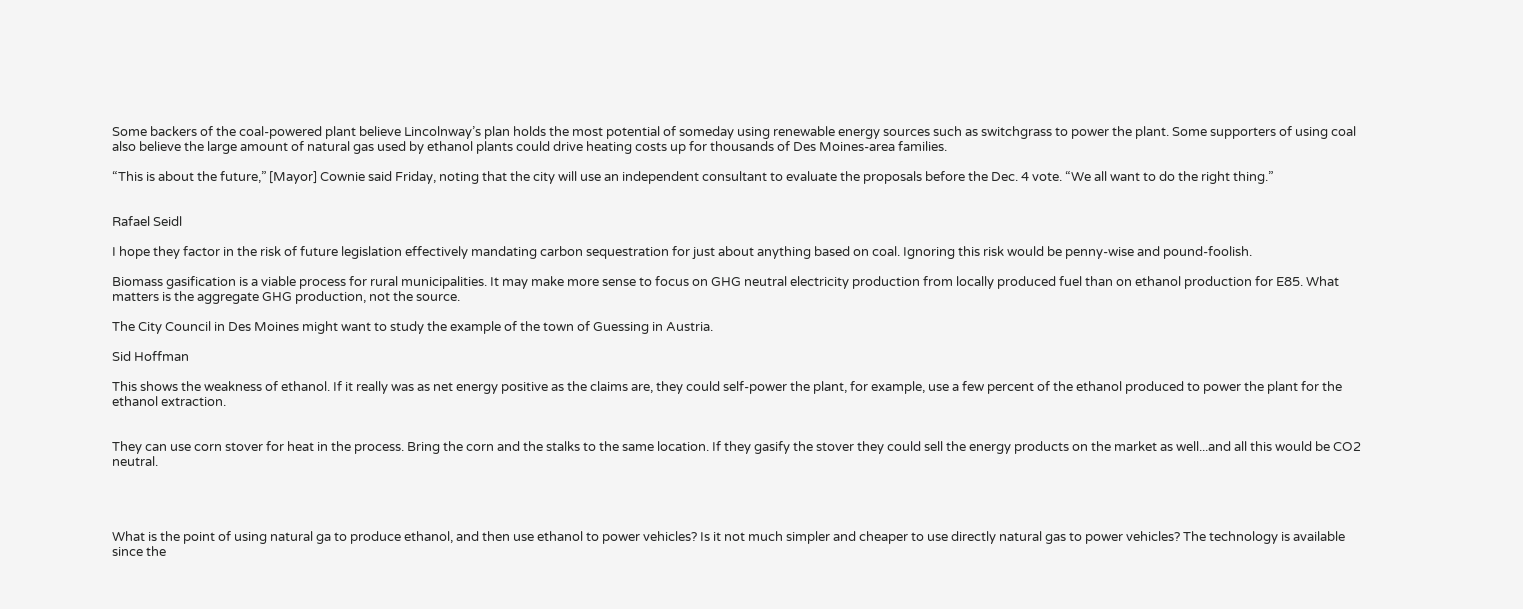Some backers of the coal-powered plant believe Lincolnway’s plan holds the most potential of someday using renewable energy sources such as switchgrass to power the plant. Some supporters of using coal also believe the large amount of natural gas used by ethanol plants could drive heating costs up for thousands of Des Moines-area families.

“This is about the future,” [Mayor] Cownie said Friday, noting that the city will use an independent consultant to evaluate the proposals before the Dec. 4 vote. “We all want to do the right thing.”


Rafael Seidl

I hope they factor in the risk of future legislation effectively mandating carbon sequestration for just about anything based on coal. Ignoring this risk would be penny-wise and pound-foolish.

Biomass gasification is a viable process for rural municipalities. It may make more sense to focus on GHG neutral electricity production from locally produced fuel than on ethanol production for E85. What matters is the aggregate GHG production, not the source.

The City Council in Des Moines might want to study the example of the town of Guessing in Austria.

Sid Hoffman

This shows the weakness of ethanol. If it really was as net energy positive as the claims are, they could self-power the plant, for example, use a few percent of the ethanol produced to power the plant for the ethanol extraction.


They can use corn stover for heat in the process. Bring the corn and the stalks to the same location. If they gasify the stover they could sell the energy products on the market as well...and all this would be CO2 neutral.




What is the point of using natural ga to produce ethanol, and then use ethanol to power vehicles? Is it not much simpler and cheaper to use directly natural gas to power vehicles? The technology is available since the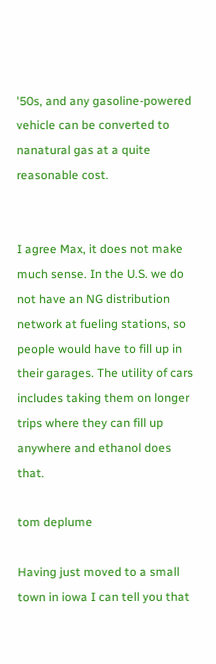'50s, and any gasoline-powered vehicle can be converted to nanatural gas at a quite reasonable cost.


I agree Max, it does not make much sense. In the U.S. we do not have an NG distribution network at fueling stations, so people would have to fill up in their garages. The utility of cars includes taking them on longer trips where they can fill up anywhere and ethanol does that.

tom deplume

Having just moved to a small town in iowa I can tell you that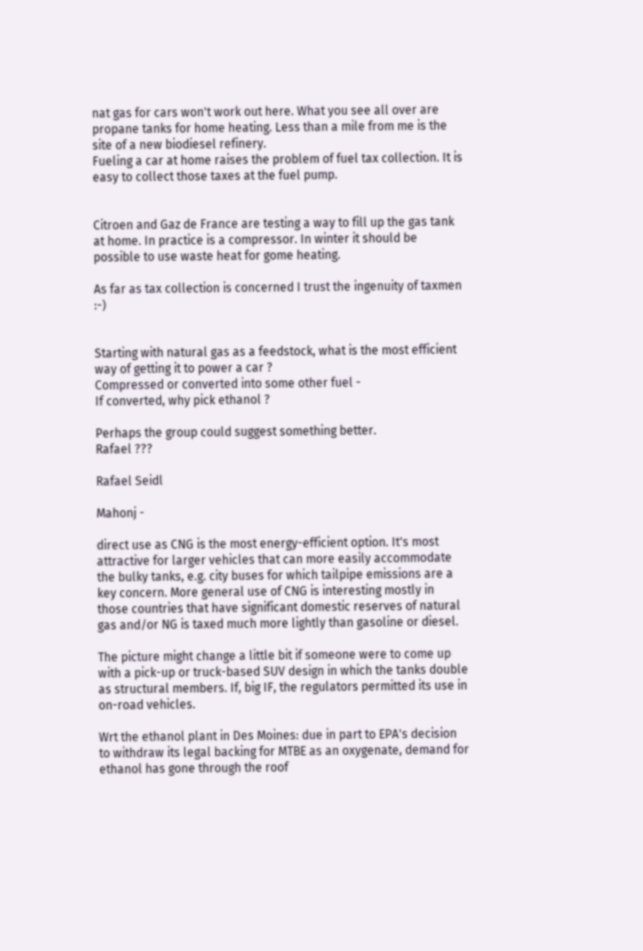nat gas for cars won't work out here. What you see all over are propane tanks for home heating. Less than a mile from me is the site of a new biodiesel refinery.
Fueling a car at home raises the problem of fuel tax collection. It is easy to collect those taxes at the fuel pump.


Citroen and Gaz de France are testing a way to fill up the gas tank at home. In practice is a compressor. In winter it should be possible to use waste heat for gome heating.

As far as tax collection is concerned I trust the ingenuity of taxmen :-)


Starting with natural gas as a feedstock, what is the most efficient way of getting it to power a car ?
Compressed or converted into some other fuel -
If converted, why pick ethanol ?

Perhaps the group could suggest something better.
Rafael ???

Rafael Seidl

Mahonj -

direct use as CNG is the most energy-efficient option. It's most attractive for larger vehicles that can more easily accommodate the bulky tanks, e.g. city buses for which tailpipe emissions are a key concern. More general use of CNG is interesting mostly in those countries that have significant domestic reserves of natural gas and/or NG is taxed much more lightly than gasoline or diesel.

The picture might change a little bit if someone were to come up with a pick-up or truck-based SUV design in which the tanks double as structural members. If, big IF, the regulators permitted its use in on-road vehicles.

Wrt the ethanol plant in Des Moines: due in part to EPA's decision to withdraw its legal backing for MTBE as an oxygenate, demand for ethanol has gone through the roof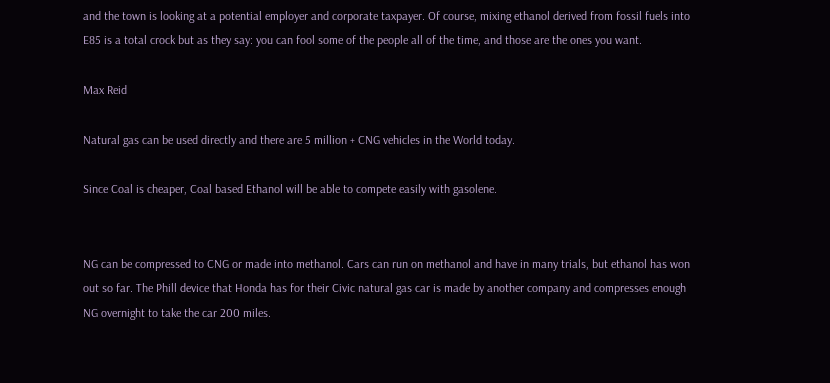and the town is looking at a potential employer and corporate taxpayer. Of course, mixing ethanol derived from fossil fuels into E85 is a total crock but as they say: you can fool some of the people all of the time, and those are the ones you want.

Max Reid

Natural gas can be used directly and there are 5 million + CNG vehicles in the World today.

Since Coal is cheaper, Coal based Ethanol will be able to compete easily with gasolene.


NG can be compressed to CNG or made into methanol. Cars can run on methanol and have in many trials, but ethanol has won out so far. The Phill device that Honda has for their Civic natural gas car is made by another company and compresses enough NG overnight to take the car 200 miles.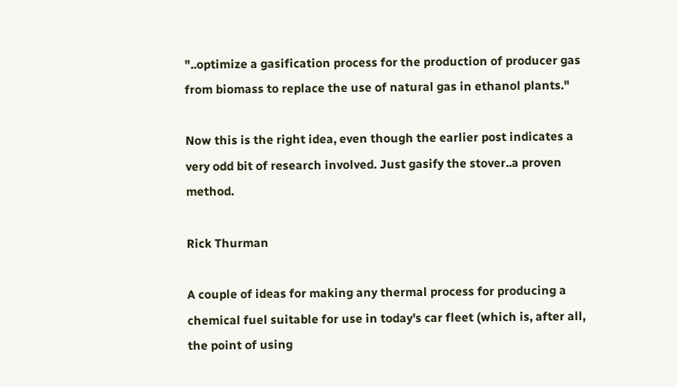"..optimize a gasification process for the production of producer gas from biomass to replace the use of natural gas in ethanol plants."

Now this is the right idea, even though the earlier post indicates a very odd bit of research involved. Just gasify the stover..a proven method.

Rick Thurman

A couple of ideas for making any thermal process for producing a chemical fuel suitable for use in today's car fleet (which is, after all, the point of using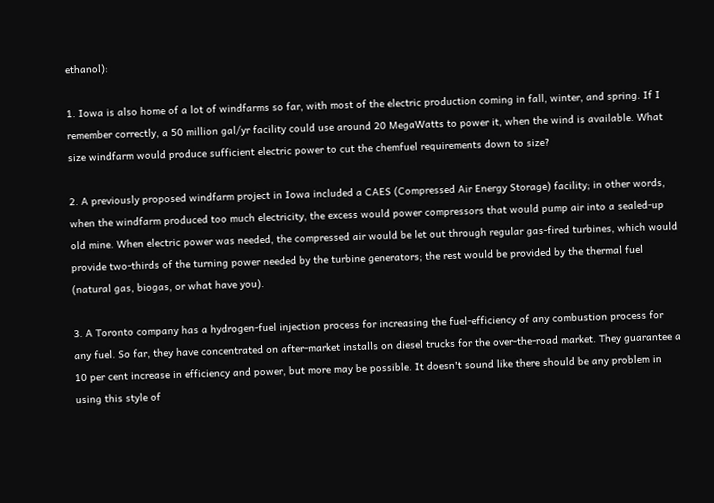ethanol):

1. Iowa is also home of a lot of windfarms so far, with most of the electric production coming in fall, winter, and spring. If I remember correctly, a 50 million gal/yr facility could use around 20 MegaWatts to power it, when the wind is available. What size windfarm would produce sufficient electric power to cut the chemfuel requirements down to size?

2. A previously proposed windfarm project in Iowa included a CAES (Compressed Air Energy Storage) facility; in other words, when the windfarm produced too much electricity, the excess would power compressors that would pump air into a sealed-up old mine. When electric power was needed, the compressed air would be let out through regular gas-fired turbines, which would provide two-thirds of the turning power needed by the turbine generators; the rest would be provided by the thermal fuel (natural gas, biogas, or what have you).

3. A Toronto company has a hydrogen-fuel injection process for increasing the fuel-efficiency of any combustion process for any fuel. So far, they have concentrated on after-market installs on diesel trucks for the over-the-road market. They guarantee a 10 per cent increase in efficiency and power, but more may be possible. It doesn't sound like there should be any problem in using this style of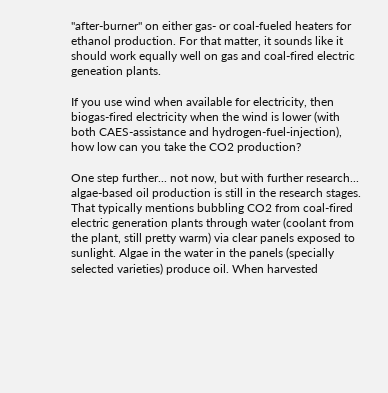"after-burner" on either gas- or coal-fueled heaters for ethanol production. For that matter, it sounds like it should work equally well on gas and coal-fired electric geneation plants.

If you use wind when available for electricity, then biogas-fired electricity when the wind is lower (with both CAES-assistance and hydrogen-fuel-injection), how low can you take the CO2 production?

One step further... not now, but with further research...
algae-based oil production is still in the research stages. That typically mentions bubbling CO2 from coal-fired electric generation plants through water (coolant from the plant, still pretty warm) via clear panels exposed to sunlight. Algae in the water in the panels (specially selected varieties) produce oil. When harvested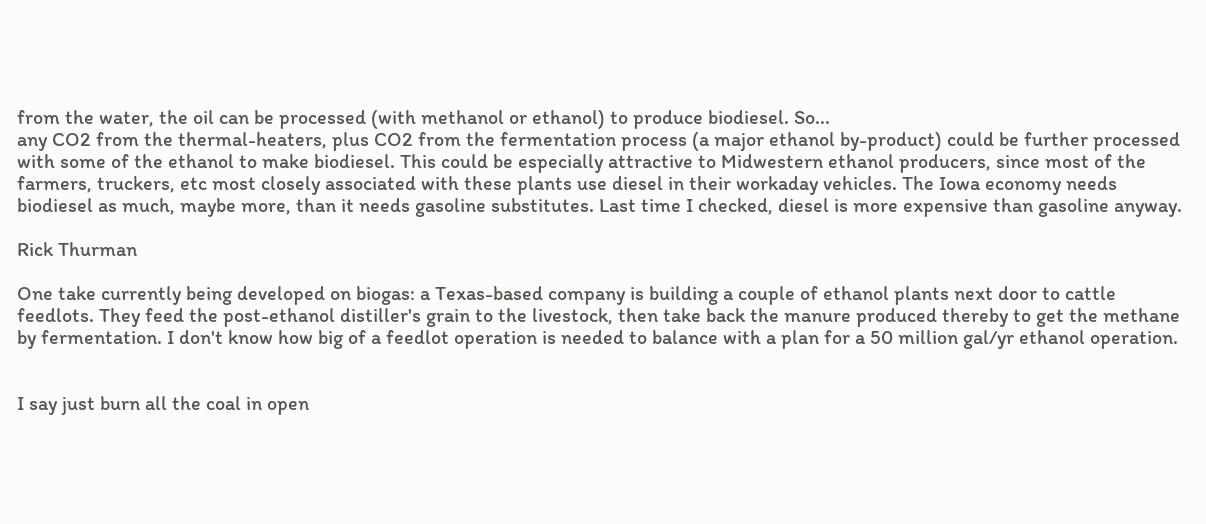from the water, the oil can be processed (with methanol or ethanol) to produce biodiesel. So...
any CO2 from the thermal-heaters, plus CO2 from the fermentation process (a major ethanol by-product) could be further processed with some of the ethanol to make biodiesel. This could be especially attractive to Midwestern ethanol producers, since most of the farmers, truckers, etc most closely associated with these plants use diesel in their workaday vehicles. The Iowa economy needs biodiesel as much, maybe more, than it needs gasoline substitutes. Last time I checked, diesel is more expensive than gasoline anyway.

Rick Thurman

One take currently being developed on biogas: a Texas-based company is building a couple of ethanol plants next door to cattle feedlots. They feed the post-ethanol distiller's grain to the livestock, then take back the manure produced thereby to get the methane by fermentation. I don't know how big of a feedlot operation is needed to balance with a plan for a 50 million gal/yr ethanol operation.


I say just burn all the coal in open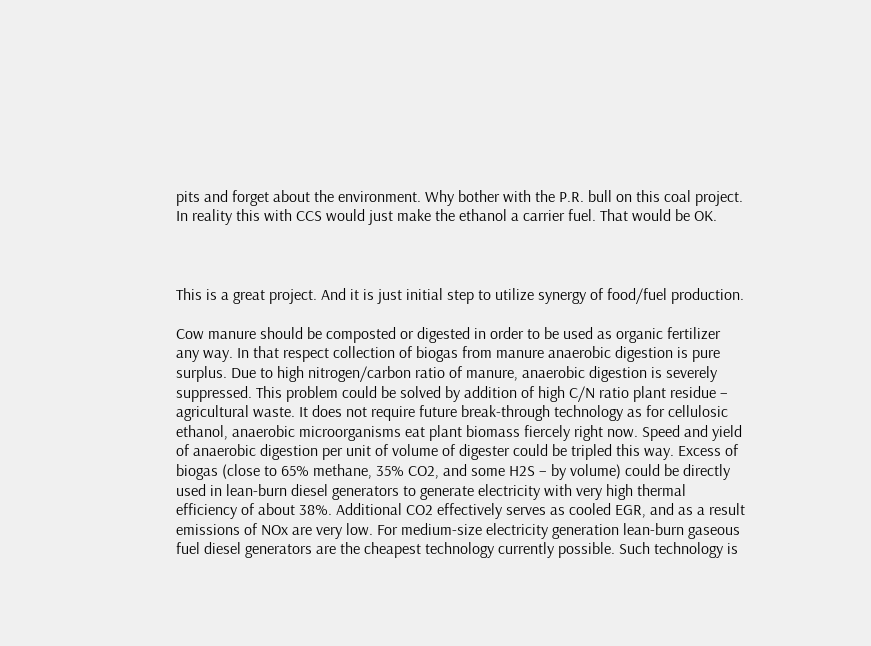pits and forget about the environment. Why bother with the P.R. bull on this coal project. In reality this with CCS would just make the ethanol a carrier fuel. That would be OK.



This is a great project. And it is just initial step to utilize synergy of food/fuel production.

Cow manure should be composted or digested in order to be used as organic fertilizer any way. In that respect collection of biogas from manure anaerobic digestion is pure surplus. Due to high nitrogen/carbon ratio of manure, anaerobic digestion is severely suppressed. This problem could be solved by addition of high C/N ratio plant residue – agricultural waste. It does not require future break-through technology as for cellulosic ethanol, anaerobic microorganisms eat plant biomass fiercely right now. Speed and yield of anaerobic digestion per unit of volume of digester could be tripled this way. Excess of biogas (close to 65% methane, 35% CO2, and some H2S – by volume) could be directly used in lean-burn diesel generators to generate electricity with very high thermal efficiency of about 38%. Additional CO2 effectively serves as cooled EGR, and as a result emissions of NOx are very low. For medium-size electricity generation lean-burn gaseous fuel diesel generators are the cheapest technology currently possible. Such technology is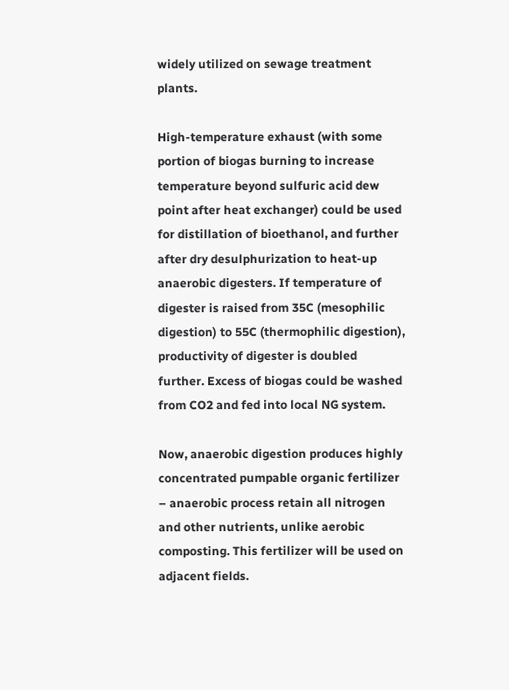widely utilized on sewage treatment plants.

High-temperature exhaust (with some portion of biogas burning to increase temperature beyond sulfuric acid dew point after heat exchanger) could be used for distillation of bioethanol, and further after dry desulphurization to heat-up anaerobic digesters. If temperature of digester is raised from 35C (mesophilic digestion) to 55C (thermophilic digestion), productivity of digester is doubled further. Excess of biogas could be washed from CO2 and fed into local NG system.

Now, anaerobic digestion produces highly concentrated pumpable organic fertilizer – anaerobic process retain all nitrogen and other nutrients, unlike aerobic composting. This fertilizer will be used on adjacent fields.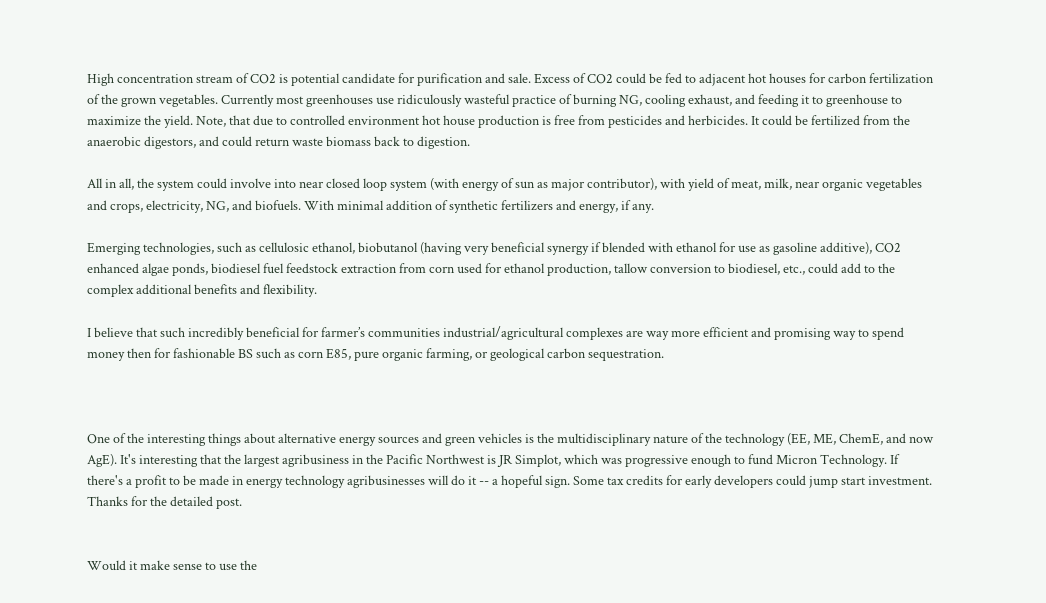High concentration stream of CO2 is potential candidate for purification and sale. Excess of CO2 could be fed to adjacent hot houses for carbon fertilization of the grown vegetables. Currently most greenhouses use ridiculously wasteful practice of burning NG, cooling exhaust, and feeding it to greenhouse to maximize the yield. Note, that due to controlled environment hot house production is free from pesticides and herbicides. It could be fertilized from the anaerobic digestors, and could return waste biomass back to digestion.

All in all, the system could involve into near closed loop system (with energy of sun as major contributor), with yield of meat, milk, near organic vegetables and crops, electricity, NG, and biofuels. With minimal addition of synthetic fertilizers and energy, if any.

Emerging technologies, such as cellulosic ethanol, biobutanol (having very beneficial synergy if blended with ethanol for use as gasoline additive), CO2 enhanced algae ponds, biodiesel fuel feedstock extraction from corn used for ethanol production, tallow conversion to biodiesel, etc., could add to the complex additional benefits and flexibility.

I believe that such incredibly beneficial for farmer’s communities industrial/agricultural complexes are way more efficient and promising way to spend money then for fashionable BS such as corn E85, pure organic farming, or geological carbon sequestration.



One of the interesting things about alternative energy sources and green vehicles is the multidisciplinary nature of the technology (EE, ME, ChemE, and now AgE). It's interesting that the largest agribusiness in the Pacific Northwest is JR Simplot, which was progressive enough to fund Micron Technology. If there's a profit to be made in energy technology agribusinesses will do it -- a hopeful sign. Some tax credits for early developers could jump start investment. Thanks for the detailed post.


Would it make sense to use the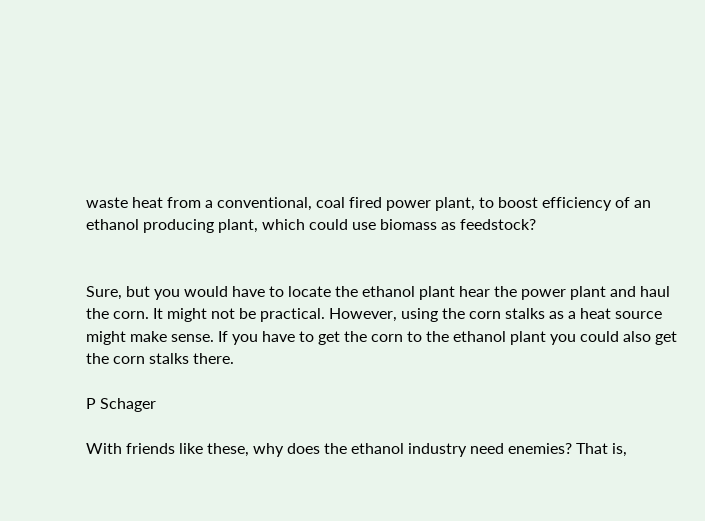waste heat from a conventional, coal fired power plant, to boost efficiency of an ethanol producing plant, which could use biomass as feedstock?


Sure, but you would have to locate the ethanol plant hear the power plant and haul the corn. It might not be practical. However, using the corn stalks as a heat source might make sense. If you have to get the corn to the ethanol plant you could also get the corn stalks there.

P Schager

With friends like these, why does the ethanol industry need enemies? That is,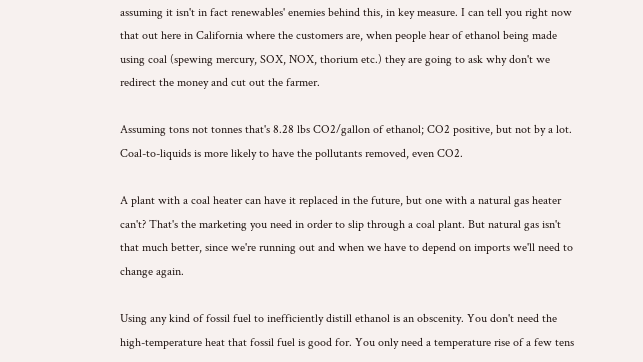assuming it isn't in fact renewables' enemies behind this, in key measure. I can tell you right now that out here in California where the customers are, when people hear of ethanol being made using coal (spewing mercury, SOX, NOX, thorium etc.) they are going to ask why don't we redirect the money and cut out the farmer.

Assuming tons not tonnes that's 8.28 lbs CO2/gallon of ethanol; CO2 positive, but not by a lot. Coal-to-liquids is more likely to have the pollutants removed, even CO2.

A plant with a coal heater can have it replaced in the future, but one with a natural gas heater can't? That's the marketing you need in order to slip through a coal plant. But natural gas isn't that much better, since we're running out and when we have to depend on imports we'll need to change again.

Using any kind of fossil fuel to inefficiently distill ethanol is an obscenity. You don't need the high-temperature heat that fossil fuel is good for. You only need a temperature rise of a few tens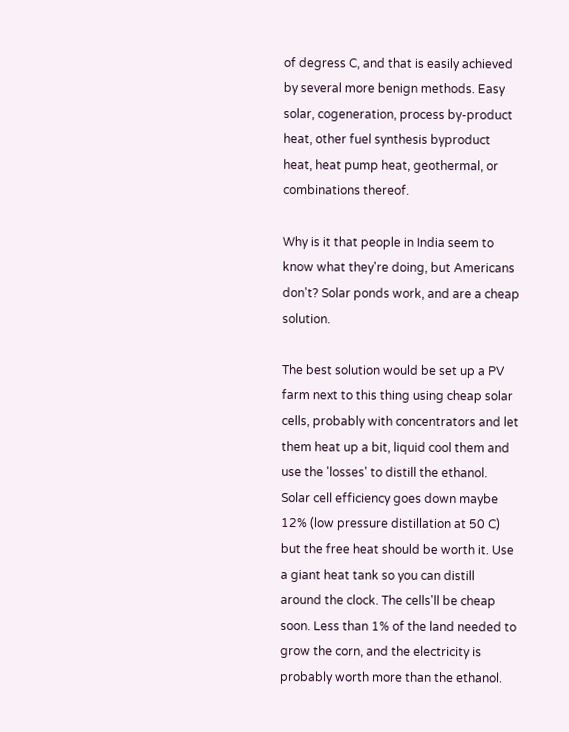of degress C, and that is easily achieved by several more benign methods. Easy solar, cogeneration, process by-product heat, other fuel synthesis byproduct heat, heat pump heat, geothermal, or combinations thereof.

Why is it that people in India seem to know what they're doing, but Americans don't? Solar ponds work, and are a cheap solution.

The best solution would be set up a PV farm next to this thing using cheap solar cells, probably with concentrators and let them heat up a bit, liquid cool them and use the 'losses' to distill the ethanol. Solar cell efficiency goes down maybe 12% (low pressure distillation at 50 C) but the free heat should be worth it. Use a giant heat tank so you can distill around the clock. The cells'll be cheap soon. Less than 1% of the land needed to grow the corn, and the electricity is probably worth more than the ethanol.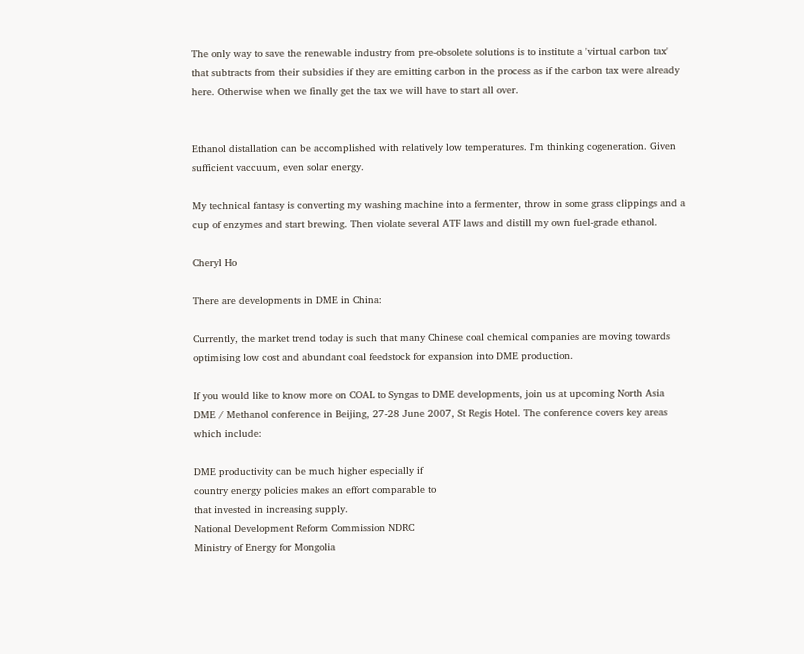The only way to save the renewable industry from pre-obsolete solutions is to institute a 'virtual carbon tax' that subtracts from their subsidies if they are emitting carbon in the process as if the carbon tax were already here. Otherwise when we finally get the tax we will have to start all over.


Ethanol distallation can be accomplished with relatively low temperatures. I'm thinking cogeneration. Given sufficient vaccuum, even solar energy.

My technical fantasy is converting my washing machine into a fermenter, throw in some grass clippings and a cup of enzymes and start brewing. Then violate several ATF laws and distill my own fuel-grade ethanol.

Cheryl Ho

There are developments in DME in China:

Currently, the market trend today is such that many Chinese coal chemical companies are moving towards optimising low cost and abundant coal feedstock for expansion into DME production.

If you would like to know more on COAL to Syngas to DME developments, join us at upcoming North Asia DME / Methanol conference in Beijing, 27-28 June 2007, St Regis Hotel. The conference covers key areas which include:

DME productivity can be much higher especially if
country energy policies makes an effort comparable to
that invested in increasing supply.
National Development Reform Commission NDRC
Ministry of Energy for Mongolia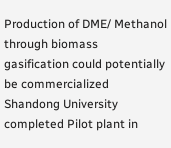Production of DME/ Methanol through biomass
gasification could potentially be commercialized
Shandong University completed Pilot plant in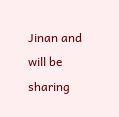Jinan and
will be sharing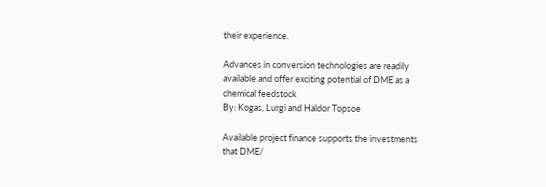their experience.

Advances in conversion technologies are readily
available and offer exciting potential of DME as a
chemical feedstock
By: Kogas, Lurgi and Haldor Topsoe

Available project finance supports the investments
that DME/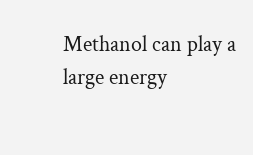Methanol can play a large energy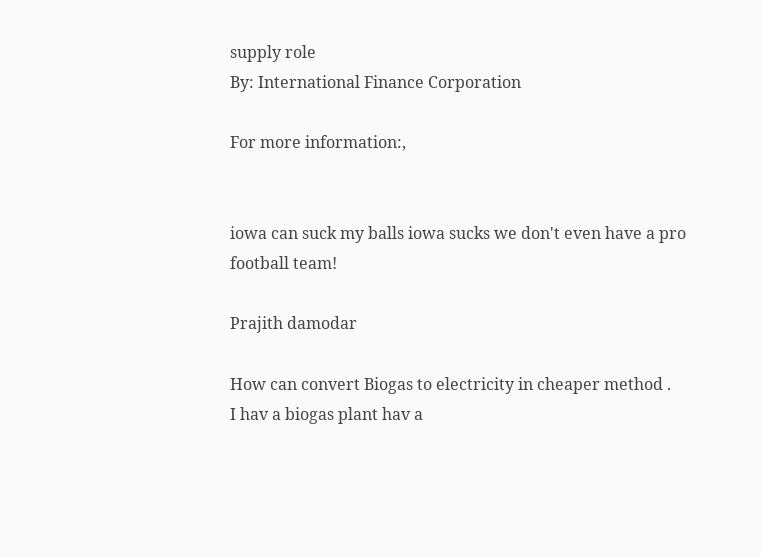supply role
By: International Finance Corporation

For more information:,


iowa can suck my balls iowa sucks we don't even have a pro football team!

Prajith damodar

How can convert Biogas to electricity in cheaper method .
I hav a biogas plant hav a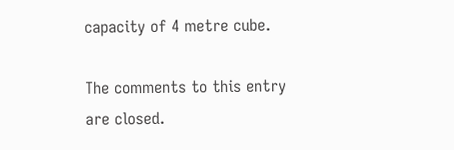capacity of 4 metre cube.

The comments to this entry are closed.